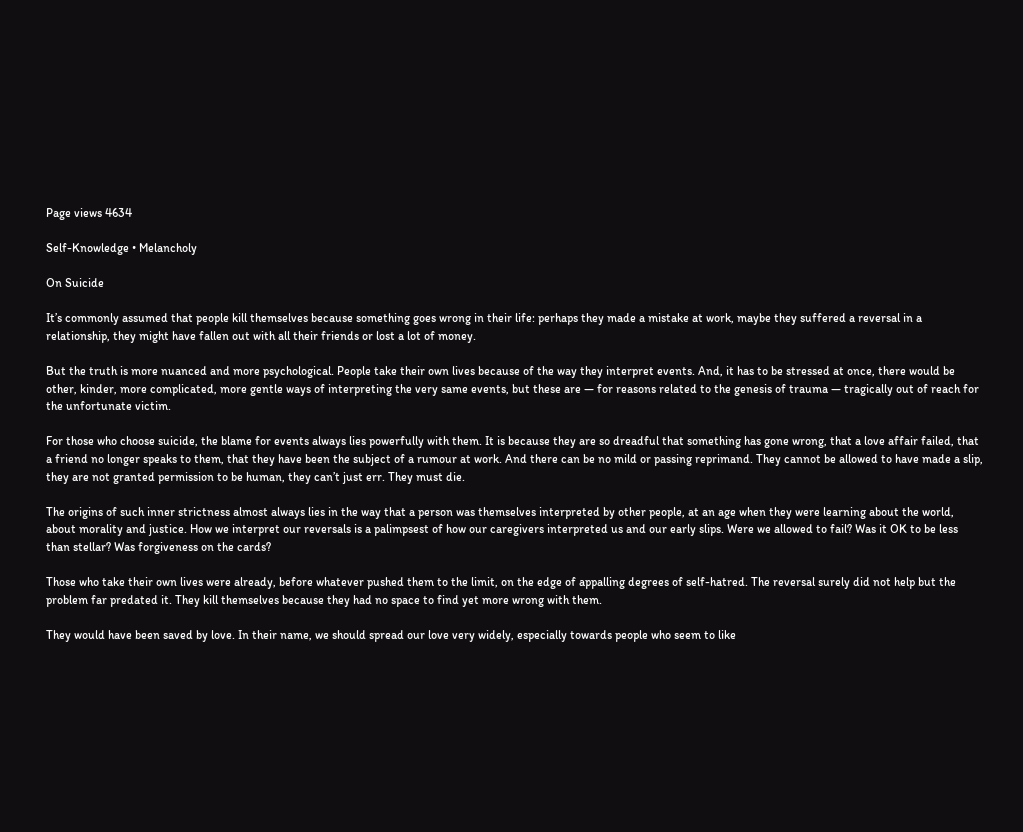Page views 4634

Self-Knowledge • Melancholy

On Suicide

It’s commonly assumed that people kill themselves because something goes wrong in their life: perhaps they made a mistake at work, maybe they suffered a reversal in a relationship, they might have fallen out with all their friends or lost a lot of money.

But the truth is more nuanced and more psychological. People take their own lives because of the way they interpret events. And, it has to be stressed at once, there would be other, kinder, more complicated, more gentle ways of interpreting the very same events, but these are — for reasons related to the genesis of trauma — tragically out of reach for the unfortunate victim.

For those who choose suicide, the blame for events always lies powerfully with them. It is because they are so dreadful that something has gone wrong, that a love affair failed, that a friend no longer speaks to them, that they have been the subject of a rumour at work. And there can be no mild or passing reprimand. They cannot be allowed to have made a slip, they are not granted permission to be human, they can’t just err. They must die.

The origins of such inner strictness almost always lies in the way that a person was themselves interpreted by other people, at an age when they were learning about the world, about morality and justice. How we interpret our reversals is a palimpsest of how our caregivers interpreted us and our early slips. Were we allowed to fail? Was it OK to be less than stellar? Was forgiveness on the cards?

Those who take their own lives were already, before whatever pushed them to the limit, on the edge of appalling degrees of self-hatred. The reversal surely did not help but the problem far predated it. They kill themselves because they had no space to find yet more wrong with them.

They would have been saved by love. In their name, we should spread our love very widely, especially towards people who seem to like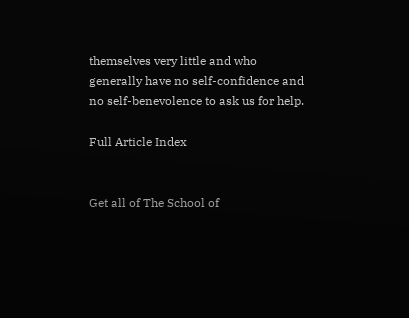themselves very little and who generally have no self-confidence and no self-benevolence to ask us for help.

Full Article Index


Get all of The School of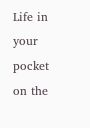Life in your pocket on the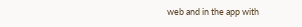web and in the app with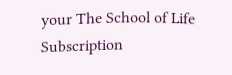your The School of Life Subscription